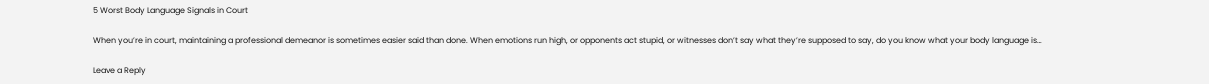5 Worst Body Language Signals in Court

When you’re in court, maintaining a professional demeanor is sometimes easier said than done. When emotions run high, or opponents act stupid, or witnesses don’t say what they’re supposed to say, do you know what your body language is…

Leave a Reply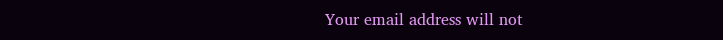Your email address will not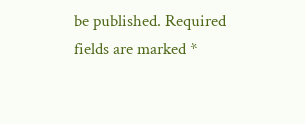be published. Required fields are marked *